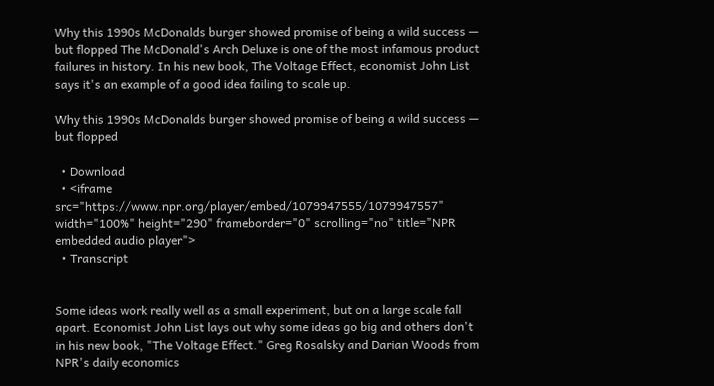Why this 1990s McDonalds burger showed promise of being a wild success — but flopped The McDonald's Arch Deluxe is one of the most infamous product failures in history. In his new book, The Voltage Effect, economist John List says it's an example of a good idea failing to scale up.

Why this 1990s McDonalds burger showed promise of being a wild success — but flopped

  • Download
  • <iframe src="https://www.npr.org/player/embed/1079947555/1079947557" width="100%" height="290" frameborder="0" scrolling="no" title="NPR embedded audio player">
  • Transcript


Some ideas work really well as a small experiment, but on a large scale fall apart. Economist John List lays out why some ideas go big and others don't in his new book, "The Voltage Effect." Greg Rosalsky and Darian Woods from NPR's daily economics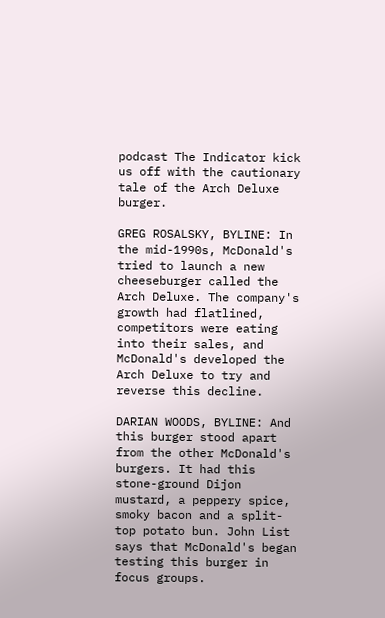podcast The Indicator kick us off with the cautionary tale of the Arch Deluxe burger.

GREG ROSALSKY, BYLINE: In the mid-1990s, McDonald's tried to launch a new cheeseburger called the Arch Deluxe. The company's growth had flatlined, competitors were eating into their sales, and McDonald's developed the Arch Deluxe to try and reverse this decline.

DARIAN WOODS, BYLINE: And this burger stood apart from the other McDonald's burgers. It had this stone-ground Dijon mustard, a peppery spice, smoky bacon and a split-top potato bun. John List says that McDonald's began testing this burger in focus groups.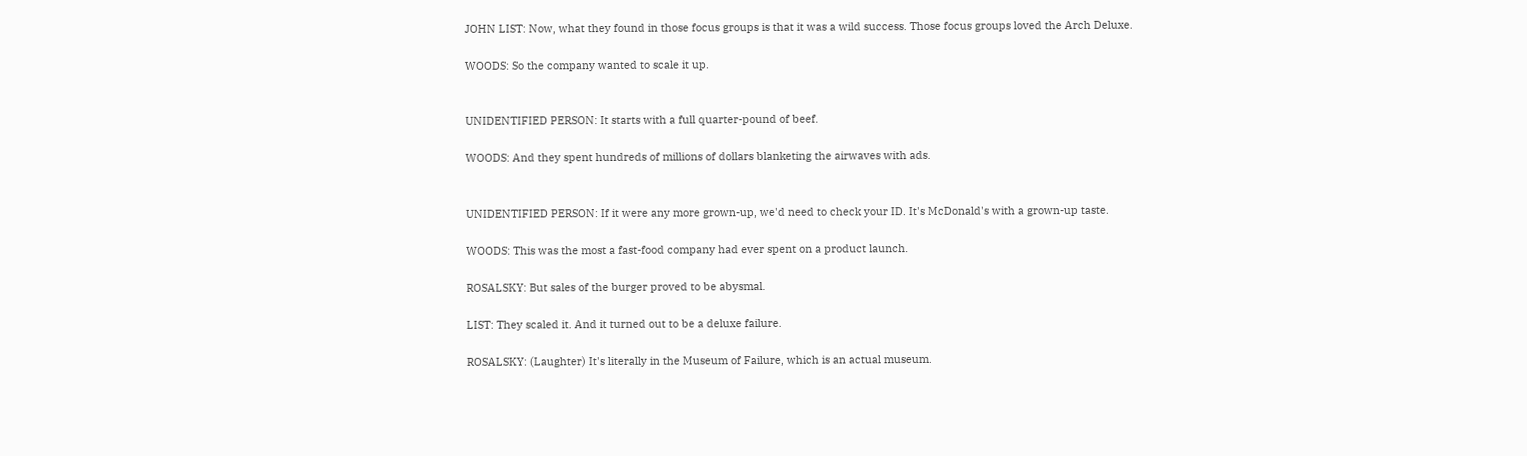JOHN LIST: Now, what they found in those focus groups is that it was a wild success. Those focus groups loved the Arch Deluxe.

WOODS: So the company wanted to scale it up.


UNIDENTIFIED PERSON: It starts with a full quarter-pound of beef.

WOODS: And they spent hundreds of millions of dollars blanketing the airwaves with ads.


UNIDENTIFIED PERSON: If it were any more grown-up, we'd need to check your ID. It's McDonald's with a grown-up taste.

WOODS: This was the most a fast-food company had ever spent on a product launch.

ROSALSKY: But sales of the burger proved to be abysmal.

LIST: They scaled it. And it turned out to be a deluxe failure.

ROSALSKY: (Laughter) It's literally in the Museum of Failure, which is an actual museum.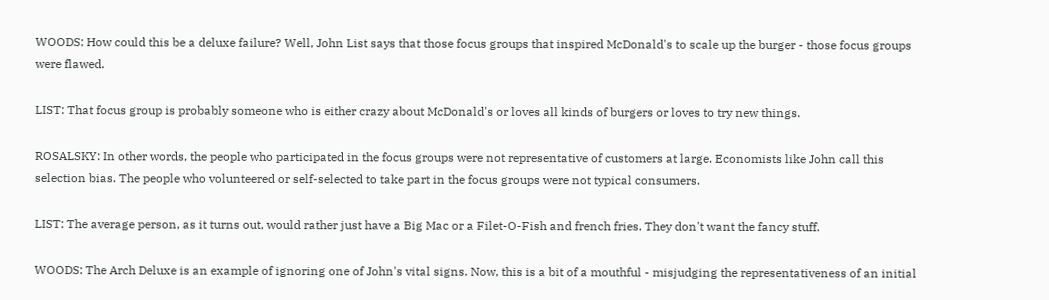WOODS: How could this be a deluxe failure? Well, John List says that those focus groups that inspired McDonald's to scale up the burger - those focus groups were flawed.

LIST: That focus group is probably someone who is either crazy about McDonald's or loves all kinds of burgers or loves to try new things.

ROSALSKY: In other words, the people who participated in the focus groups were not representative of customers at large. Economists like John call this selection bias. The people who volunteered or self-selected to take part in the focus groups were not typical consumers.

LIST: The average person, as it turns out, would rather just have a Big Mac or a Filet-O-Fish and french fries. They don't want the fancy stuff.

WOODS: The Arch Deluxe is an example of ignoring one of John's vital signs. Now, this is a bit of a mouthful - misjudging the representativeness of an initial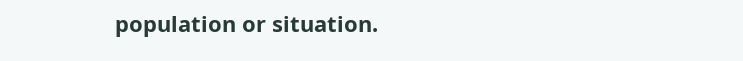population or situation.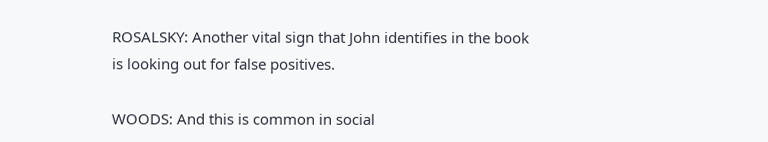ROSALSKY: Another vital sign that John identifies in the book is looking out for false positives.

WOODS: And this is common in social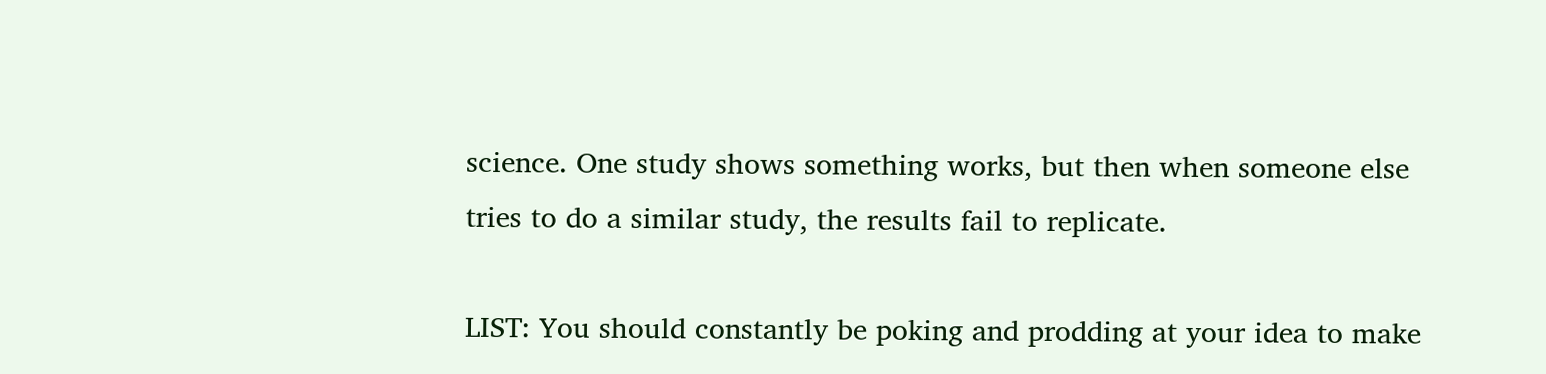science. One study shows something works, but then when someone else tries to do a similar study, the results fail to replicate.

LIST: You should constantly be poking and prodding at your idea to make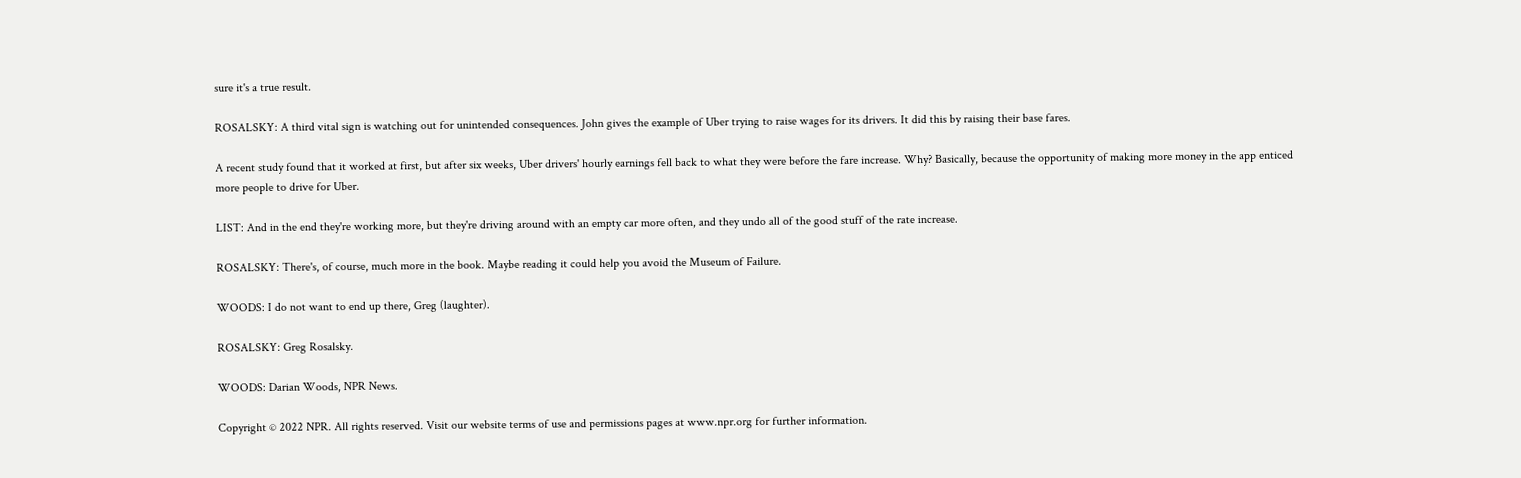sure it's a true result.

ROSALSKY: A third vital sign is watching out for unintended consequences. John gives the example of Uber trying to raise wages for its drivers. It did this by raising their base fares.

A recent study found that it worked at first, but after six weeks, Uber drivers' hourly earnings fell back to what they were before the fare increase. Why? Basically, because the opportunity of making more money in the app enticed more people to drive for Uber.

LIST: And in the end they're working more, but they're driving around with an empty car more often, and they undo all of the good stuff of the rate increase.

ROSALSKY: There's, of course, much more in the book. Maybe reading it could help you avoid the Museum of Failure.

WOODS: I do not want to end up there, Greg (laughter).

ROSALSKY: Greg Rosalsky.

WOODS: Darian Woods, NPR News.

Copyright © 2022 NPR. All rights reserved. Visit our website terms of use and permissions pages at www.npr.org for further information.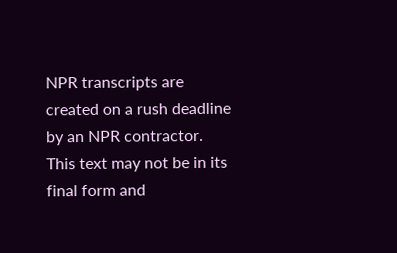NPR transcripts are created on a rush deadline by an NPR contractor. This text may not be in its final form and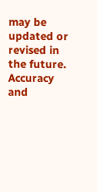may be updated or revised in the future. Accuracy and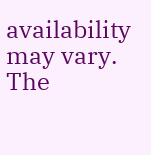availability may vary. The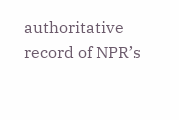authoritative record of NPR’s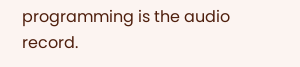programming is the audio record.